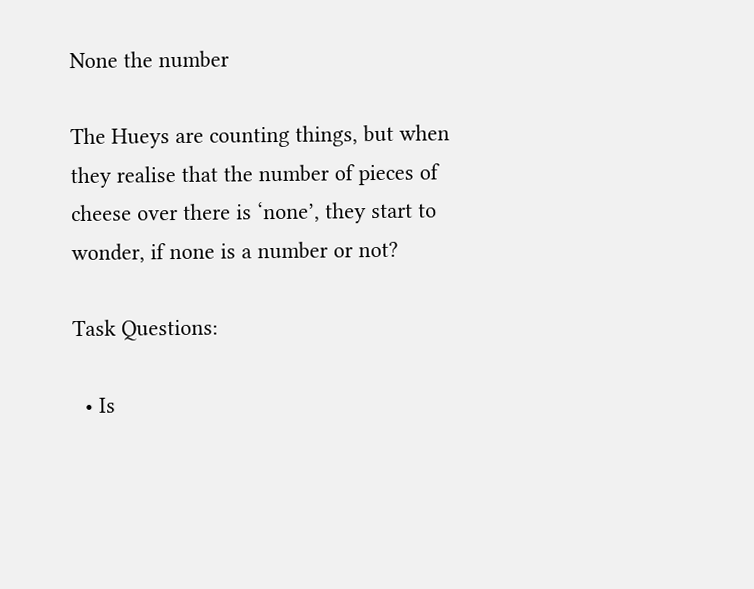None the number

The Hueys are counting things, but when they realise that the number of pieces of cheese over there is ‘none’, they start to wonder, if none is a number or not?

Task Questions:

  • Is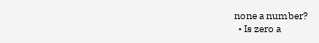none a number?
  • Is zero a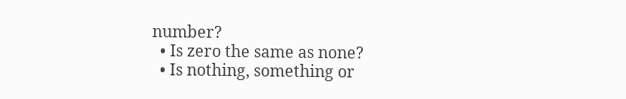number?
  • Is zero the same as none?
  • Is nothing, something or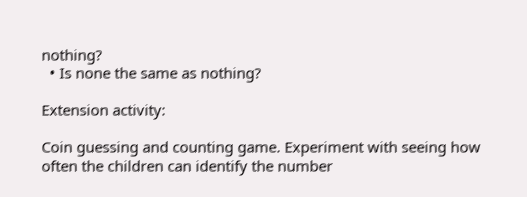nothing?
  • Is none the same as nothing?

Extension activity:

Coin guessing and counting game. Experiment with seeing how often the children can identify the number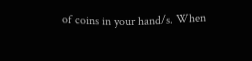of coins in your hand/s. When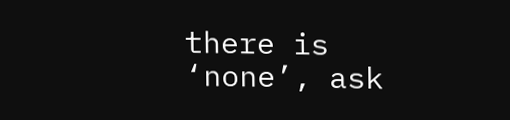there is ‘none’, ask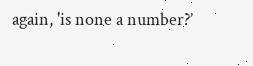again, 'is none a number?’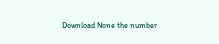Download None the number